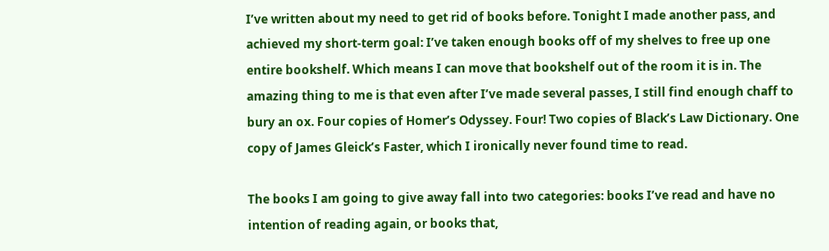I’ve written about my need to get rid of books before. Tonight I made another pass, and achieved my short-term goal: I’ve taken enough books off of my shelves to free up one entire bookshelf. Which means I can move that bookshelf out of the room it is in. The amazing thing to me is that even after I’ve made several passes, I still find enough chaff to bury an ox. Four copies of Homer’s Odyssey. Four! Two copies of Black’s Law Dictionary. One copy of James Gleick’s Faster, which I ironically never found time to read.

The books I am going to give away fall into two categories: books I’ve read and have no intention of reading again, or books that,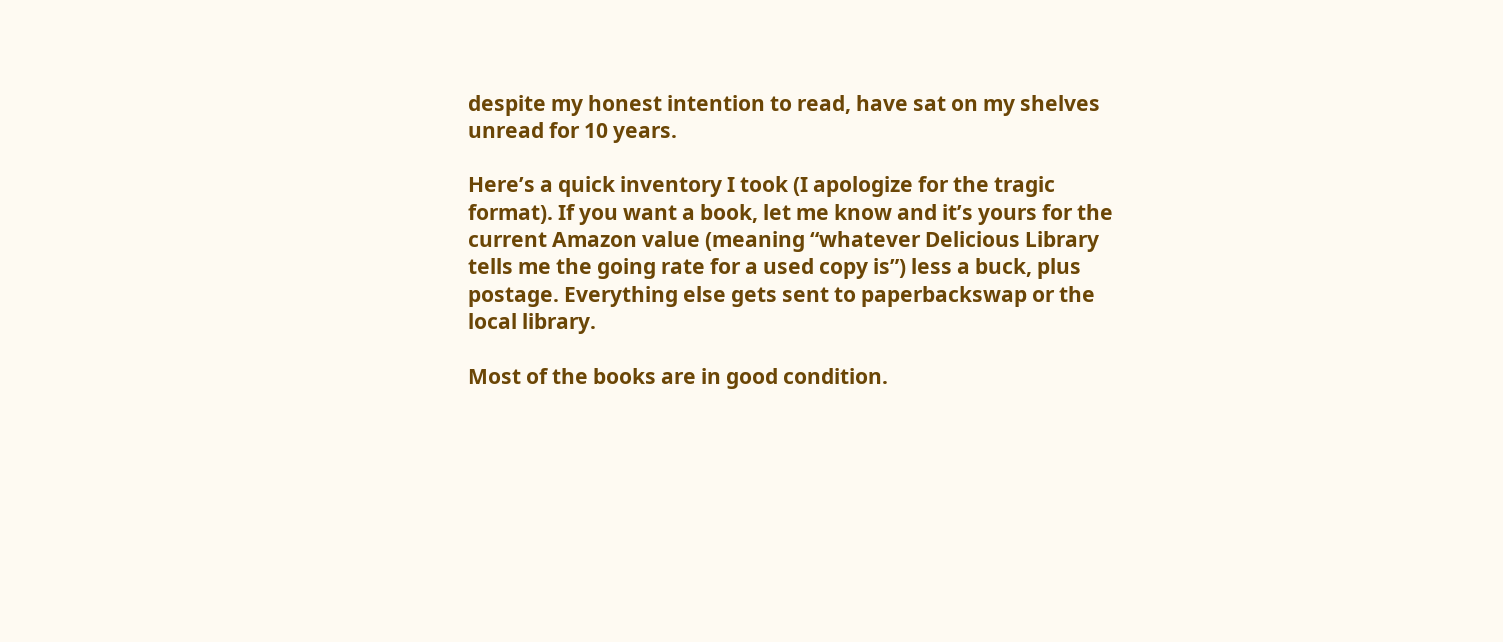despite my honest intention to read, have sat on my shelves unread for 10 years.

Here’s a quick inventory I took (I apologize for the tragic format). If you want a book, let me know and it’s yours for the current Amazon value (meaning “whatever Delicious Library tells me the going rate for a used copy is”) less a buck, plus postage. Everything else gets sent to paperbackswap or the local library.

Most of the books are in good condition.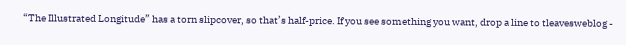“The Illustrated Longitude” has a torn slipcover, so that’s half-price. If you see something you want, drop a line to tleavesweblog -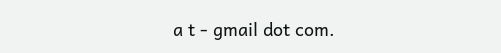a t - gmail dot com.